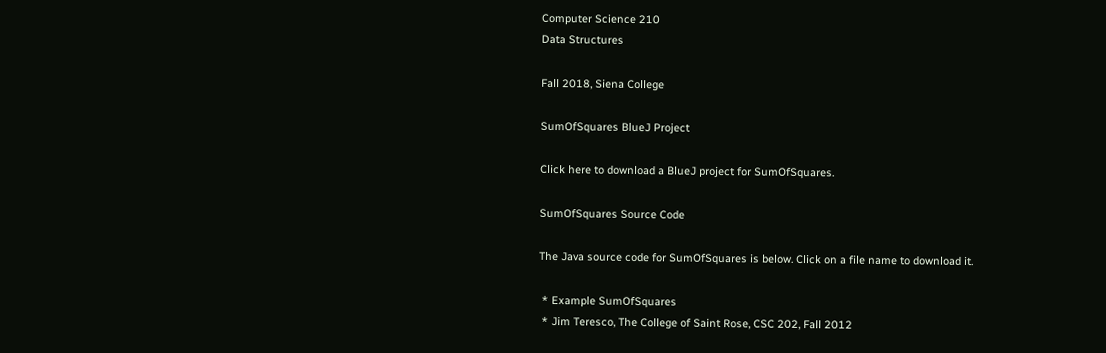Computer Science 210
Data Structures

Fall 2018, Siena College

SumOfSquares BlueJ Project

Click here to download a BlueJ project for SumOfSquares.

SumOfSquares Source Code

The Java source code for SumOfSquares is below. Click on a file name to download it.

 * Example SumOfSquares
 * Jim Teresco, The College of Saint Rose, CSC 202, Fall 2012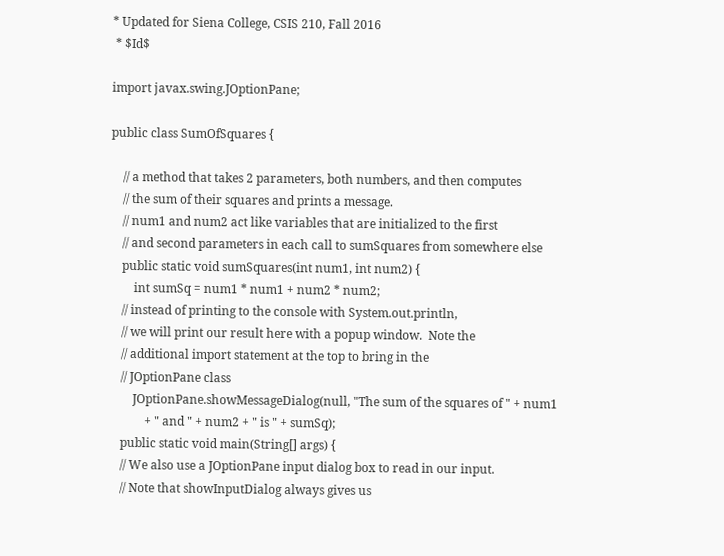* Updated for Siena College, CSIS 210, Fall 2016
 * $Id$

import javax.swing.JOptionPane;

public class SumOfSquares {

    // a method that takes 2 parameters, both numbers, and then computes
    // the sum of their squares and prints a message.
    // num1 and num2 act like variables that are initialized to the first
    // and second parameters in each call to sumSquares from somewhere else
    public static void sumSquares(int num1, int num2) {
        int sumSq = num1 * num1 + num2 * num2;
    // instead of printing to the console with System.out.println,
    // we will print our result here with a popup window.  Note the
    // additional import statement at the top to bring in the
    // JOptionPane class
        JOptionPane.showMessageDialog(null, "The sum of the squares of " + num1
            + " and " + num2 + " is " + sumSq);
    public static void main(String[] args) {
    // We also use a JOptionPane input dialog box to read in our input.
    // Note that showInputDialog always gives us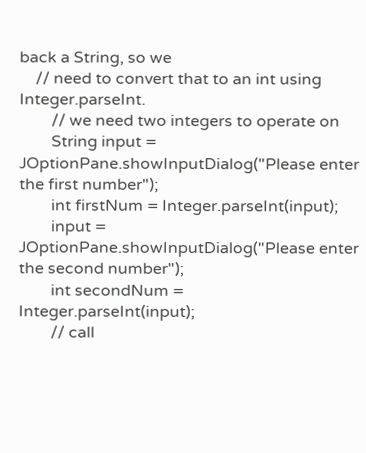back a String, so we
    // need to convert that to an int using Integer.parseInt.
        // we need two integers to operate on
        String input = JOptionPane.showInputDialog("Please enter the first number");
        int firstNum = Integer.parseInt(input);
        input = JOptionPane.showInputDialog("Please enter the second number");
        int secondNum = Integer.parseInt(input);
        // call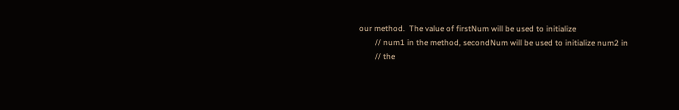our method.  The value of firstNum will be used to initialize
        // num1 in the method, secondNum will be used to initialize num2 in
        // the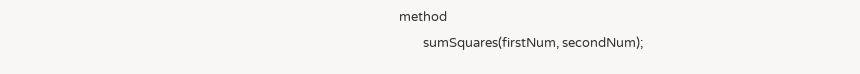method
        sumSquares(firstNum, secondNum);